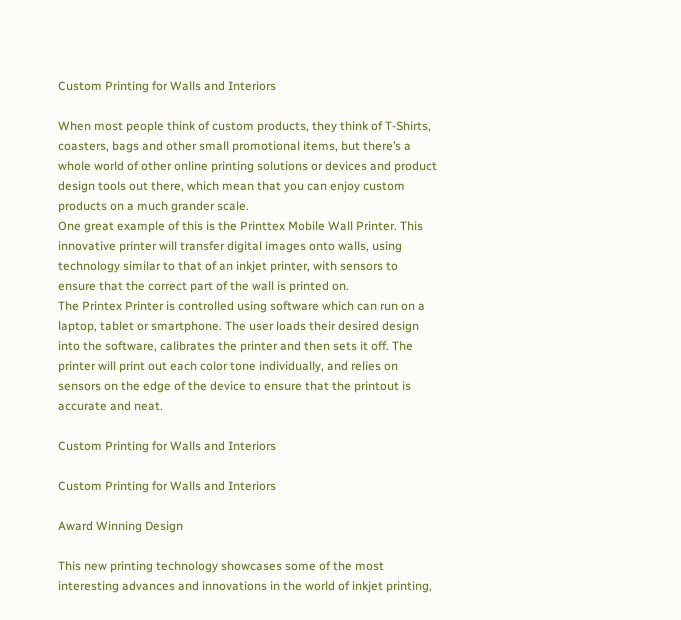Custom Printing for Walls and Interiors

When most people think of custom products, they think of T-Shirts, coasters, bags and other small promotional items, but there’s a whole world of other online printing solutions or devices and product design tools out there, which mean that you can enjoy custom products on a much grander scale.
One great example of this is the Printtex Mobile Wall Printer. This innovative printer will transfer digital images onto walls, using technology similar to that of an inkjet printer, with sensors to ensure that the correct part of the wall is printed on.
The Printex Printer is controlled using software which can run on a laptop, tablet or smartphone. The user loads their desired design into the software, calibrates the printer and then sets it off. The printer will print out each color tone individually, and relies on sensors on the edge of the device to ensure that the printout is accurate and neat.

Custom Printing for Walls and Interiors

Custom Printing for Walls and Interiors

Award Winning Design

This new printing technology showcases some of the most interesting advances and innovations in the world of inkjet printing,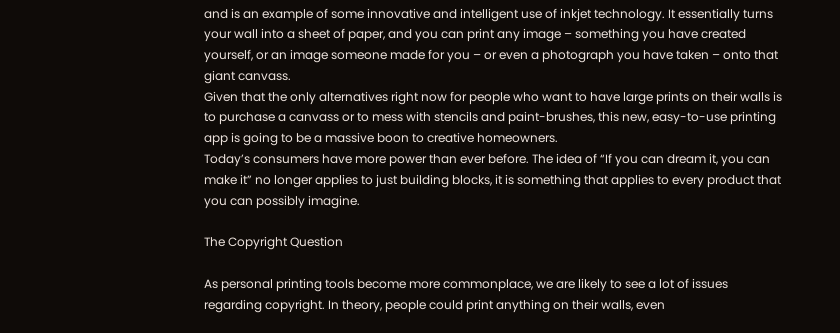and is an example of some innovative and intelligent use of inkjet technology. It essentially turns your wall into a sheet of paper, and you can print any image – something you have created yourself, or an image someone made for you – or even a photograph you have taken – onto that giant canvass.
Given that the only alternatives right now for people who want to have large prints on their walls is to purchase a canvass or to mess with stencils and paint-brushes, this new, easy-to-use printing app is going to be a massive boon to creative homeowners.
Today’s consumers have more power than ever before. The idea of “If you can dream it, you can make it” no longer applies to just building blocks, it is something that applies to every product that you can possibly imagine.

The Copyright Question

As personal printing tools become more commonplace, we are likely to see a lot of issues regarding copyright. In theory, people could print anything on their walls, even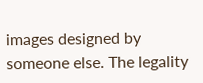images designed by someone else. The legality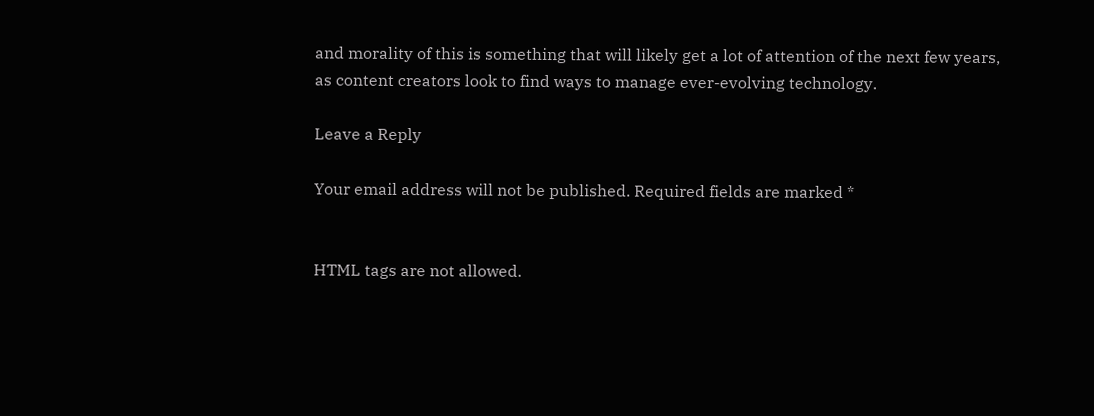and morality of this is something that will likely get a lot of attention of the next few years, as content creators look to find ways to manage ever-evolving technology.

Leave a Reply

Your email address will not be published. Required fields are marked *


HTML tags are not allowed.